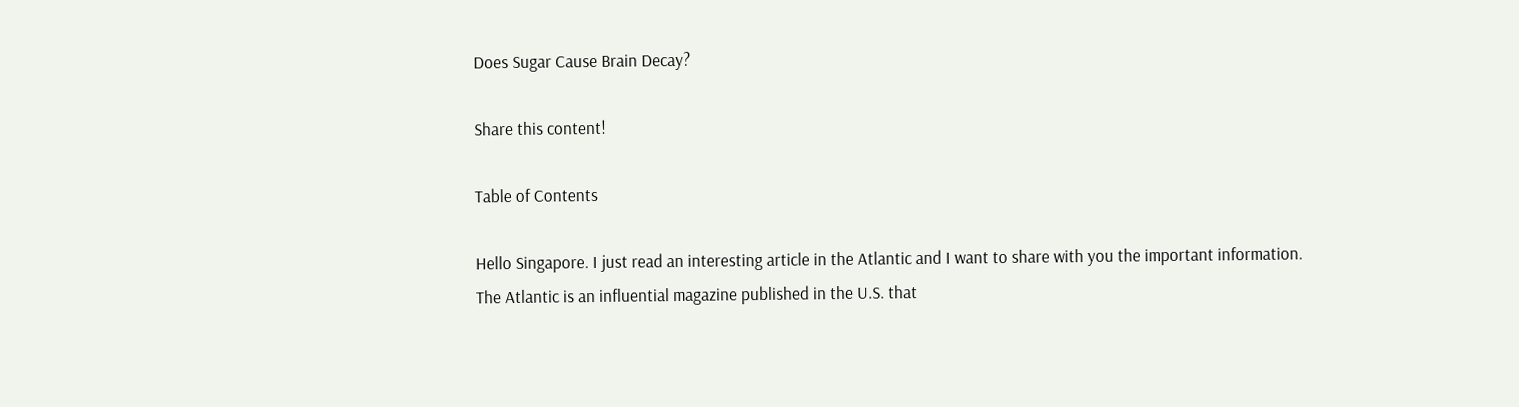Does Sugar Cause Brain Decay?

Share this content!

Table of Contents

Hello Singapore. I just read an interesting article in the Atlantic and I want to share with you the important information. The Atlantic is an influential magazine published in the U.S. that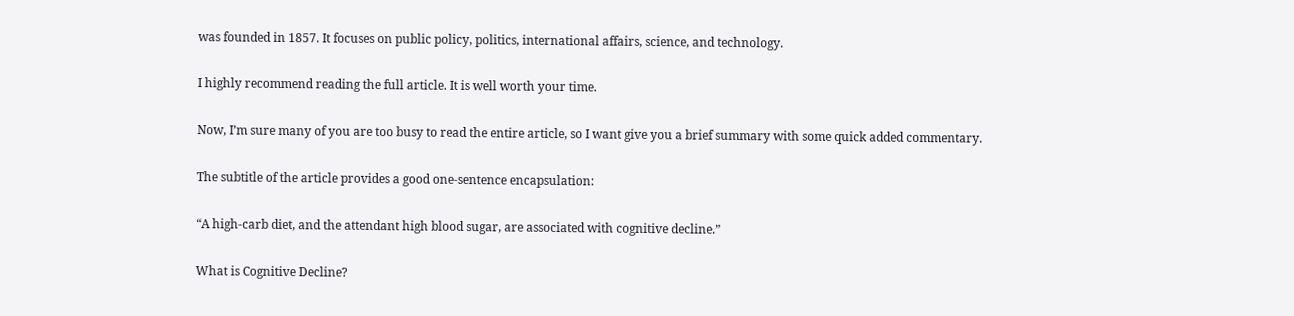was founded in 1857. It focuses on public policy, politics, international affairs, science, and technology.

I highly recommend reading the full article. It is well worth your time.

Now, I’m sure many of you are too busy to read the entire article, so I want give you a brief summary with some quick added commentary.

The subtitle of the article provides a good one-sentence encapsulation:

“A high-carb diet, and the attendant high blood sugar, are associated with cognitive decline.”

What is Cognitive Decline?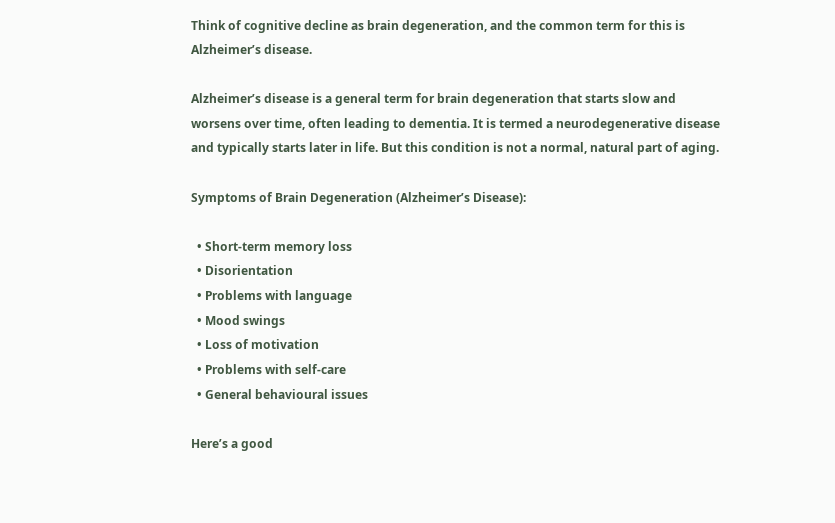Think of cognitive decline as brain degeneration, and the common term for this is Alzheimer’s disease.

Alzheimer’s disease is a general term for brain degeneration that starts slow and worsens over time, often leading to dementia. It is termed a neurodegenerative disease and typically starts later in life. But this condition is not a normal, natural part of aging.

Symptoms of Brain Degeneration (Alzheimer’s Disease):

  • Short-term memory loss
  • Disorientation
  • Problems with language
  • Mood swings
  • Loss of motivation
  • Problems with self-care
  • General behavioural issues

Here’s a good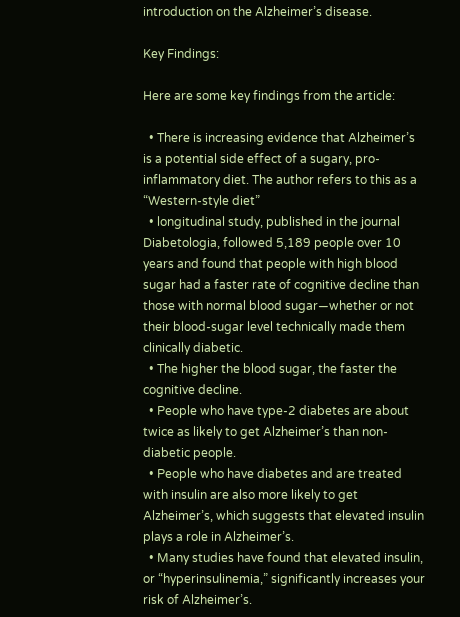introduction on the Alzheimer’s disease.

Key Findings:

Here are some key findings from the article:

  • There is increasing evidence that Alzheimer’s is a potential side effect of a sugary, pro-inflammatory diet. The author refers to this as a “Western-style diet”
  • longitudinal study, published in the journal Diabetologia, followed 5,189 people over 10 years and found that people with high blood sugar had a faster rate of cognitive decline than those with normal blood sugar—whether or not their blood-sugar level technically made them clinically diabetic.
  • The higher the blood sugar, the faster the cognitive decline.
  • People who have type-2 diabetes are about twice as likely to get Alzheimer’s than non-diabetic people.
  • People who have diabetes and are treated with insulin are also more likely to get Alzheimer’s, which suggests that elevated insulin plays a role in Alzheimer’s.
  • Many studies have found that elevated insulin, or “hyperinsulinemia,” significantly increases your risk of Alzheimer’s.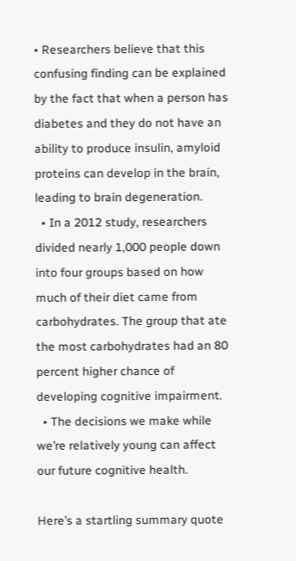• Researchers believe that this confusing finding can be explained by the fact that when a person has diabetes and they do not have an ability to produce insulin, amyloid proteins can develop in the brain, leading to brain degeneration.
  • In a 2012 study, researchers divided nearly 1,000 people down into four groups based on how much of their diet came from carbohydrates. The group that ate the most carbohydrates had an 80 percent higher chance of developing cognitive impairment.
  • The decisions we make while we’re relatively young can affect our future cognitive health.

Here’s a startling summary quote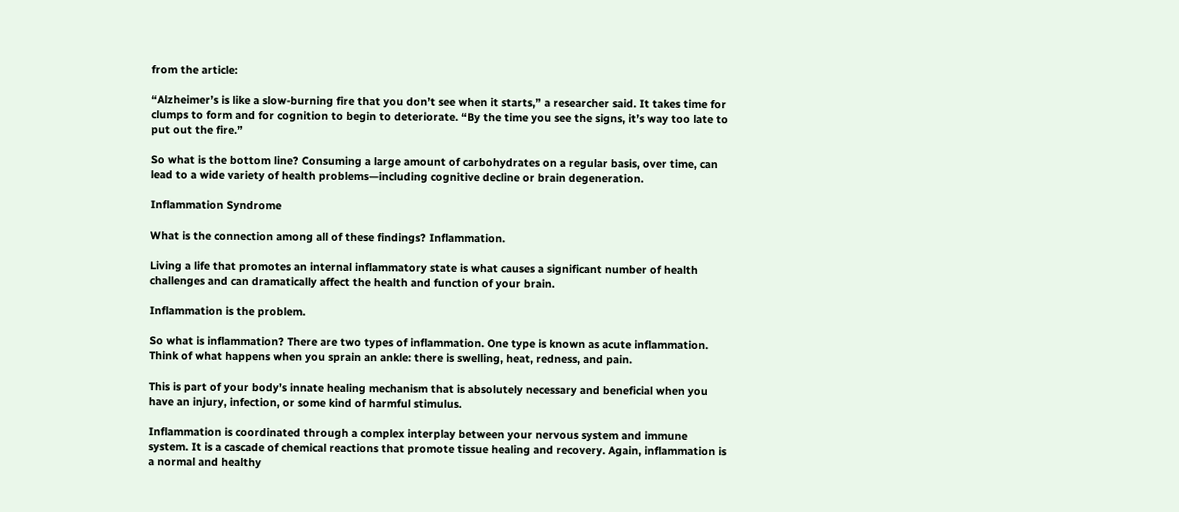from the article:

“Alzheimer’s is like a slow-burning fire that you don’t see when it starts,” a researcher said. It takes time for clumps to form and for cognition to begin to deteriorate. “By the time you see the signs, it’s way too late to put out the fire.”

So what is the bottom line? Consuming a large amount of carbohydrates on a regular basis, over time, can lead to a wide variety of health problems—including cognitive decline or brain degeneration.

Inflammation Syndrome

What is the connection among all of these findings? Inflammation.

Living a life that promotes an internal inflammatory state is what causes a significant number of health challenges and can dramatically affect the health and function of your brain.

Inflammation is the problem.

So what is inflammation? There are two types of inflammation. One type is known as acute inflammation. Think of what happens when you sprain an ankle: there is swelling, heat, redness, and pain.

This is part of your body’s innate healing mechanism that is absolutely necessary and beneficial when you have an injury, infection, or some kind of harmful stimulus.

Inflammation is coordinated through a complex interplay between your nervous system and immune system. It is a cascade of chemical reactions that promote tissue healing and recovery. Again, inflammation is a normal and healthy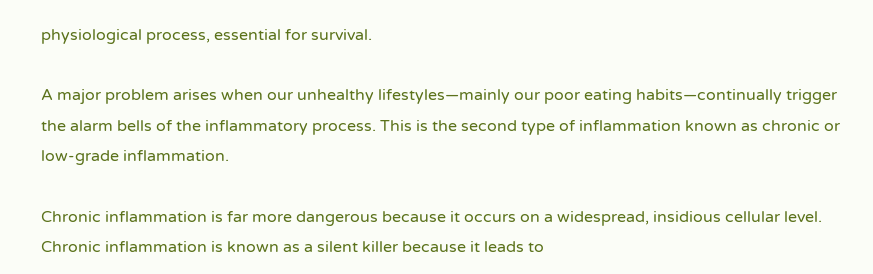physiological process, essential for survival.

A major problem arises when our unhealthy lifestyles—mainly our poor eating habits—continually trigger the alarm bells of the inflammatory process. This is the second type of inflammation known as chronic or low-grade inflammation.

Chronic inflammation is far more dangerous because it occurs on a widespread, insidious cellular level. Chronic inflammation is known as a silent killer because it leads to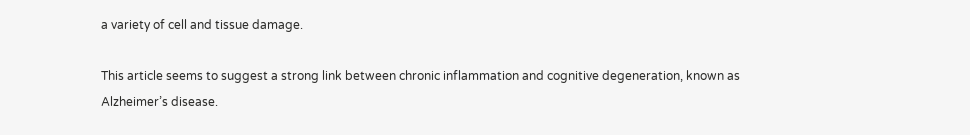a variety of cell and tissue damage.

This article seems to suggest a strong link between chronic inflammation and cognitive degeneration, known as Alzheimer’s disease.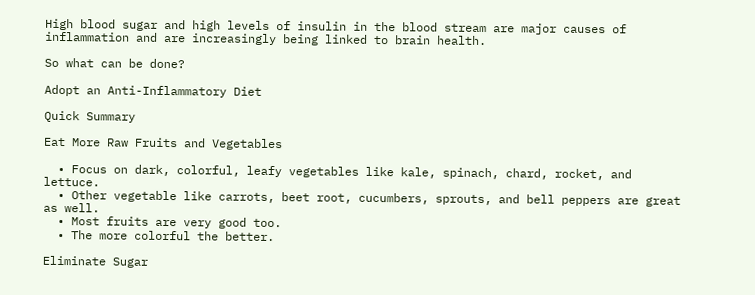High blood sugar and high levels of insulin in the blood stream are major causes of inflammation and are increasingly being linked to brain health.

So what can be done?

Adopt an Anti-Inflammatory Diet

Quick Summary

Eat More Raw Fruits and Vegetables

  • Focus on dark, colorful, leafy vegetables like kale, spinach, chard, rocket, and lettuce.
  • Other vegetable like carrots, beet root, cucumbers, sprouts, and bell peppers are great as well.
  • Most fruits are very good too.
  • The more colorful the better.

Eliminate Sugar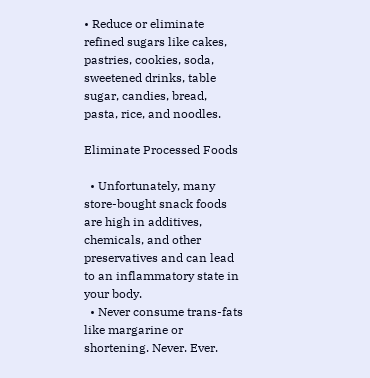• Reduce or eliminate refined sugars like cakes, pastries, cookies, soda, sweetened drinks, table sugar, candies, bread, pasta, rice, and noodles.

Eliminate Processed Foods

  • Unfortunately, many store-bought snack foods are high in additives, chemicals, and other preservatives and can lead to an inflammatory state in your body.
  • Never consume trans-fats like margarine or shortening. Never. Ever.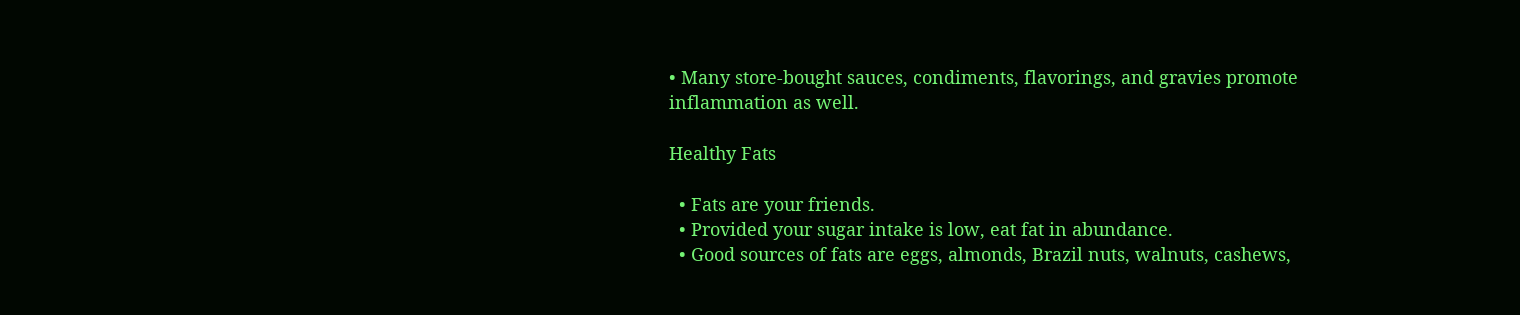• Many store-bought sauces, condiments, flavorings, and gravies promote inflammation as well.

Healthy Fats

  • Fats are your friends.
  • Provided your sugar intake is low, eat fat in abundance.
  • Good sources of fats are eggs, almonds, Brazil nuts, walnuts, cashews,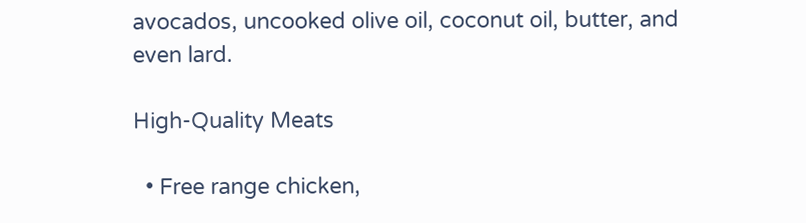avocados, uncooked olive oil, coconut oil, butter, and even lard.

High-Quality Meats

  • Free range chicken,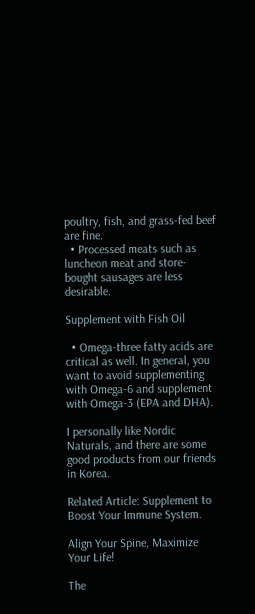poultry, fish, and grass-fed beef are fine.
  • Processed meats such as luncheon meat and store-bought sausages are less desirable.

Supplement with Fish Oil

  • Omega-three fatty acids are critical as well. In general, you want to avoid supplementing with Omega-6 and supplement with Omega-3 (EPA and DHA).

I personally like Nordic Naturals, and there are some good products from our friends in Korea.

Related Article: Supplement to Boost Your Immune System.

Align Your Spine, Maximize Your Life!

The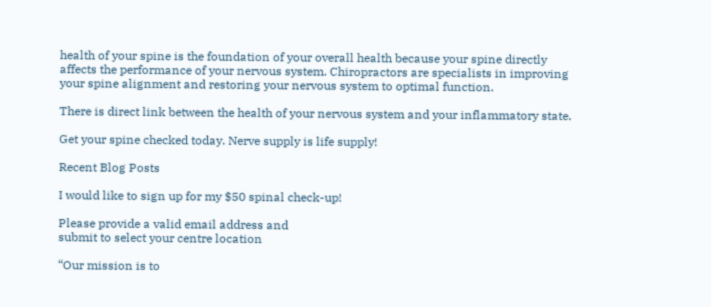health of your spine is the foundation of your overall health because your spine directly affects the performance of your nervous system. Chiropractors are specialists in improving your spine alignment and restoring your nervous system to optimal function.

There is direct link between the health of your nervous system and your inflammatory state.

Get your spine checked today. Nerve supply is life supply!

Recent Blog Posts

I would like to sign up for my $50 spinal check-up!

Please provide a valid email address and
submit to select your centre location

“Our mission is to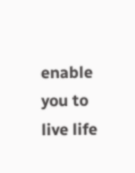enable you to live life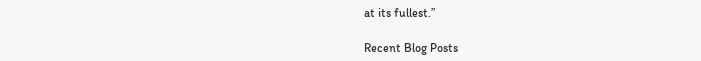at its fullest.”

Recent Blog Posts